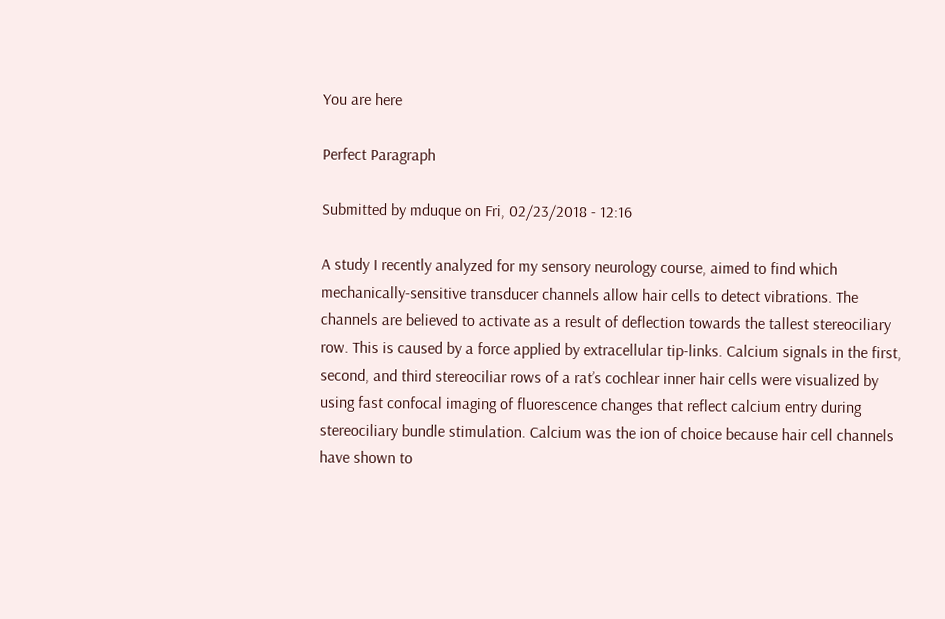You are here

Perfect Paragraph

Submitted by mduque on Fri, 02/23/2018 - 12:16

A study I recently analyzed for my sensory neurology course, aimed to find which mechanically-sensitive transducer channels allow hair cells to detect vibrations. The channels are believed to activate as a result of deflection towards the tallest stereociliary row. This is caused by a force applied by extracellular tip-links. Calcium signals in the first, second, and third stereociliar rows of a rat’s cochlear inner hair cells were visualized by using fast confocal imaging of fluorescence changes that reflect calcium entry during stereociliary bundle stimulation. Calcium was the ion of choice because hair cell channels have shown to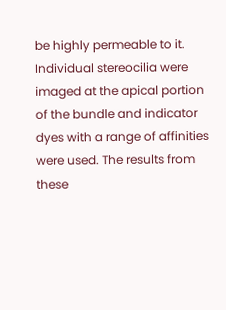be highly permeable to it. Individual stereocilia were imaged at the apical portion of the bundle and indicator dyes with a range of affinities were used. The results from these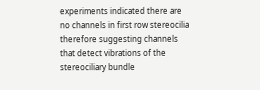experiments indicated there are no channels in first row stereocilia therefore suggesting channels that detect vibrations of the stereociliary bundle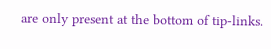are only present at the bottom of tip-links.